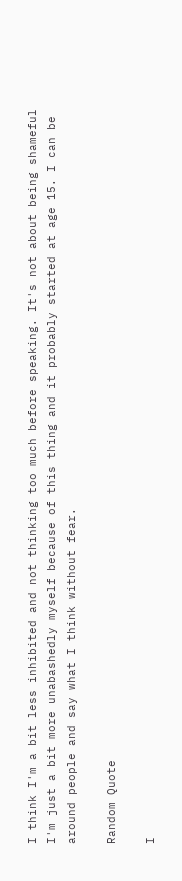I think I'm a bit less inhibited and not thinking too much before speaking. It's not about being shameful I'm just a bit more unabashedly myself because of this thing and it probably started at age 15. I can be around people and say what I think without fear.

Random Quote

I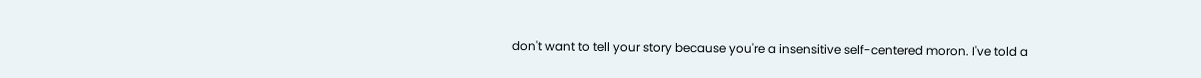don't want to tell your story because you're a insensitive self-centered moron. I've told a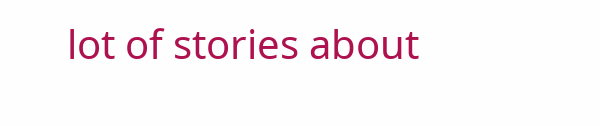lot of stories about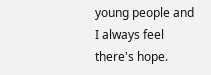young people and I always feel there's hope.